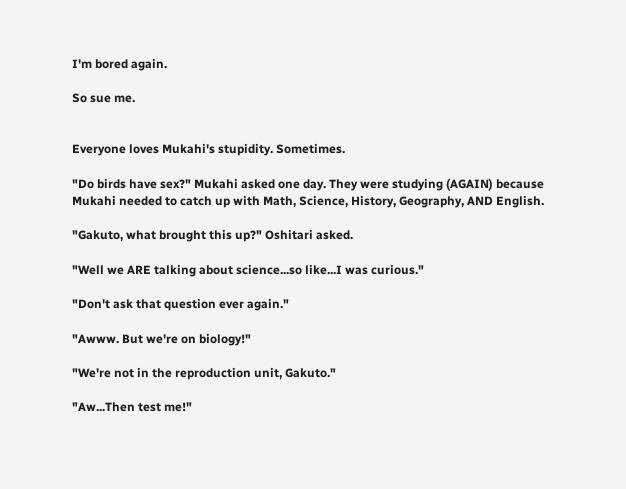I'm bored again.

So sue me.


Everyone loves Mukahi's stupidity. Sometimes.

"Do birds have sex?" Mukahi asked one day. They were studying (AGAIN) because Mukahi needed to catch up with Math, Science, History, Geography, AND English.

"Gakuto, what brought this up?" Oshitari asked.

"Well we ARE talking about science...so like...I was curious."

"Don't ask that question ever again."

"Awww. But we're on biology!"

"We're not in the reproduction unit, Gakuto."

"Aw...Then test me!"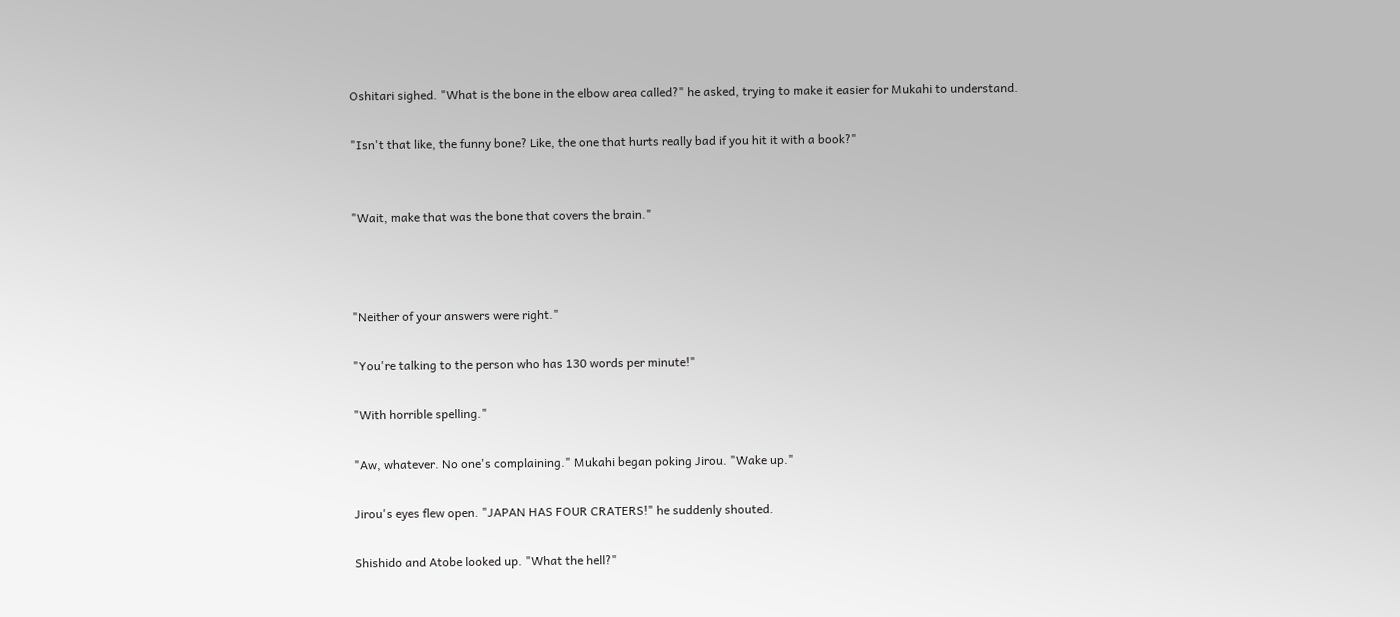Oshitari sighed. "What is the bone in the elbow area called?" he asked, trying to make it easier for Mukahi to understand.

"Isn't that like, the funny bone? Like, the one that hurts really bad if you hit it with a book?"


"Wait, make that was the bone that covers the brain."



"Neither of your answers were right."

"You're talking to the person who has 130 words per minute!"

"With horrible spelling."

"Aw, whatever. No one's complaining." Mukahi began poking Jirou. "Wake up."

Jirou's eyes flew open. "JAPAN HAS FOUR CRATERS!" he suddenly shouted.

Shishido and Atobe looked up. "What the hell?"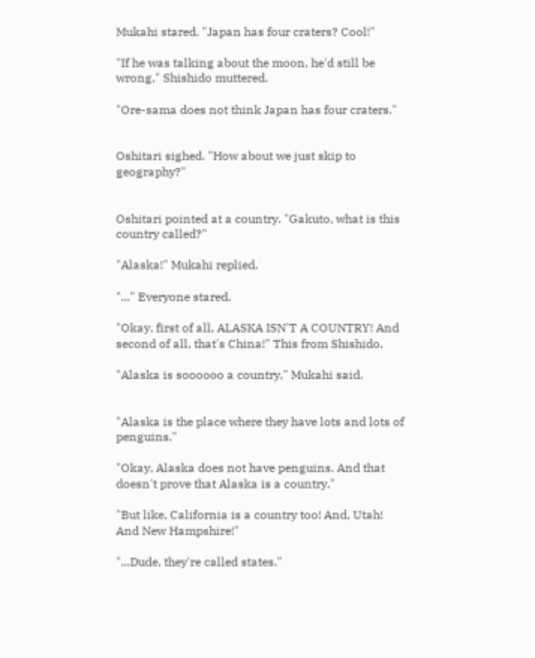Mukahi stared. "Japan has four craters? Cool!"

"If he was talking about the moon, he'd still be wrong," Shishido muttered.

"Ore-sama does not think Japan has four craters."


Oshitari sighed. "How about we just skip to geography?"


Oshitari pointed at a country. "Gakuto, what is this country called?"

"Alaska!" Mukahi replied.

"..." Everyone stared.

"Okay, first of all, ALASKA ISN'T A COUNTRY! And second of all, that's China!" This from Shishido.

"Alaska is soooooo a country," Mukahi said.


"Alaska is the place where they have lots and lots of penguins."

"Okay, Alaska does not have penguins. And that doesn't prove that Alaska is a country."

"But like, California is a country too! And, Utah! And New Hampshire!"

"...Dude, they're called states."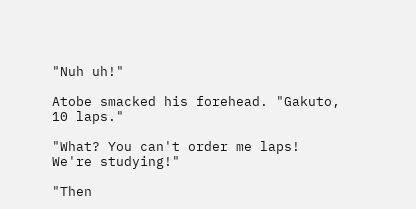"Nuh uh!"

Atobe smacked his forehead. "Gakuto, 10 laps."

"What? You can't order me laps! We're studying!"

"Then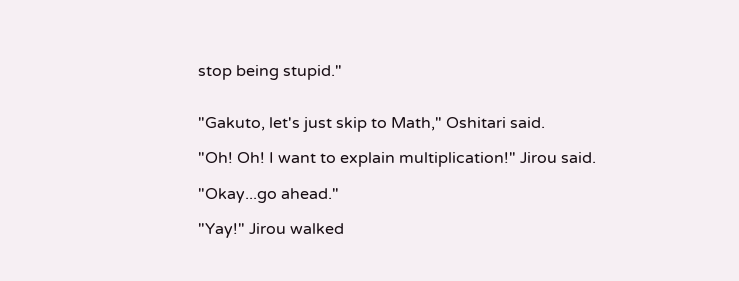stop being stupid."


"Gakuto, let's just skip to Math," Oshitari said.

"Oh! Oh! I want to explain multiplication!" Jirou said.

"Okay...go ahead."

"Yay!" Jirou walked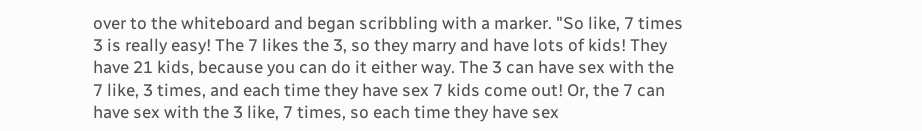over to the whiteboard and began scribbling with a marker. "So like, 7 times 3 is really easy! The 7 likes the 3, so they marry and have lots of kids! They have 21 kids, because you can do it either way. The 3 can have sex with the 7 like, 3 times, and each time they have sex 7 kids come out! Or, the 7 can have sex with the 3 like, 7 times, so each time they have sex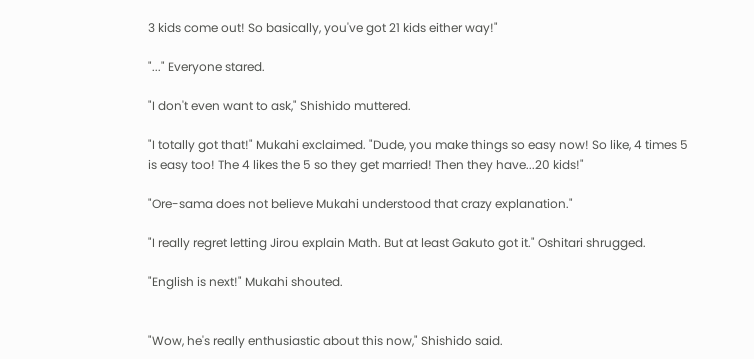3 kids come out! So basically, you've got 21 kids either way!"

"..." Everyone stared.

"I don't even want to ask," Shishido muttered.

"I totally got that!" Mukahi exclaimed. "Dude, you make things so easy now! So like, 4 times 5 is easy too! The 4 likes the 5 so they get married! Then they have...20 kids!"

"Ore-sama does not believe Mukahi understood that crazy explanation."

"I really regret letting Jirou explain Math. But at least Gakuto got it." Oshitari shrugged.

"English is next!" Mukahi shouted.


"Wow, he's really enthusiastic about this now," Shishido said.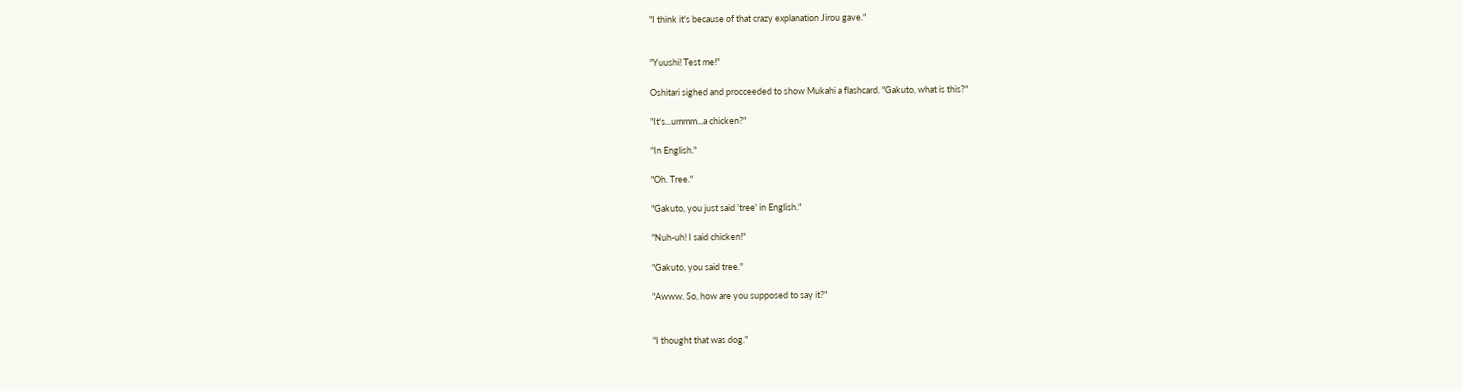"I think it's because of that crazy explanation Jirou gave."


"Yuushi! Test me!"

Oshitari sighed and procceeded to show Mukahi a flashcard. "Gakuto, what is this?"

"It's...ummm...a chicken?"

"In English."

"Oh. Tree."

"Gakuto, you just said 'tree' in English."

"Nuh-uh! I said chicken!"

"Gakuto, you said tree."

"Awww. So, how are you supposed to say it?"


"I thought that was dog."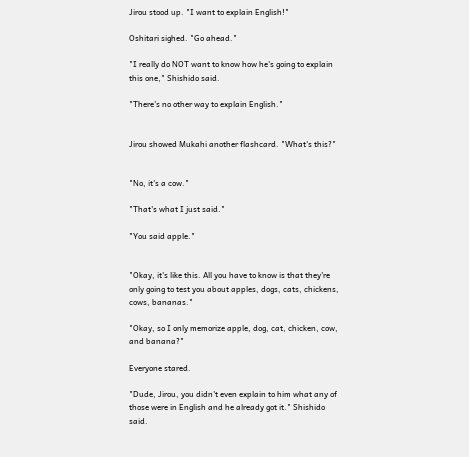Jirou stood up. "I want to explain English!"

Oshitari sighed. "Go ahead."

"I really do NOT want to know how he's going to explain this one," Shishido said.

"There's no other way to explain English."


Jirou showed Mukahi another flashcard. "What's this?"


"No, it's a cow."

"That's what I just said."

"You said apple."


"Okay, it's like this. All you have to know is that they're only going to test you about apples, dogs, cats, chickens, cows, bananas."

"Okay, so I only memorize apple, dog, cat, chicken, cow, and banana?"

Everyone stared.

"Dude, Jirou, you didn't even explain to him what any of those were in English and he already got it." Shishido said.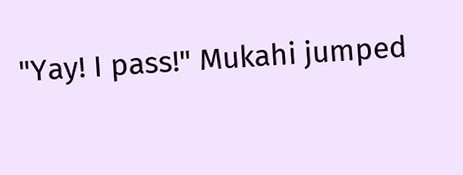"Yay! I pass!" Mukahi jumped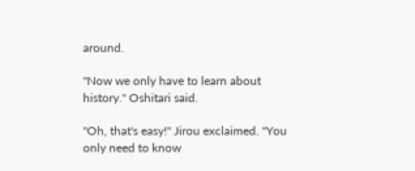around.

"Now we only have to learn about history." Oshitari said.

"Oh, that's easy!" Jirou exclaimed. "You only need to know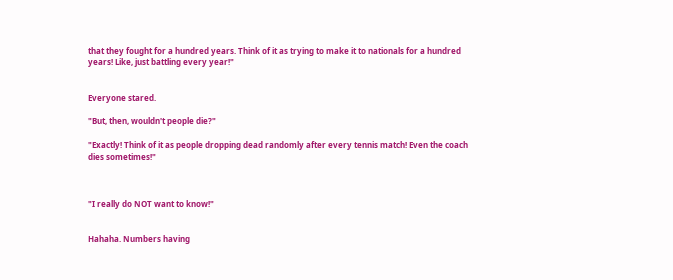that they fought for a hundred years. Think of it as trying to make it to nationals for a hundred years! Like, just battling every year!"


Everyone stared.

"But, then, wouldn't people die?"

"Exactly! Think of it as people dropping dead randomly after every tennis match! Even the coach dies sometimes!"



"I really do NOT want to know!"


Hahaha. Numbers having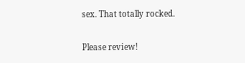sex. That totally rocked.

Please review!